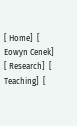[ Home]  [ Eowyn Cenek]  [ Research]  [ Teaching]  [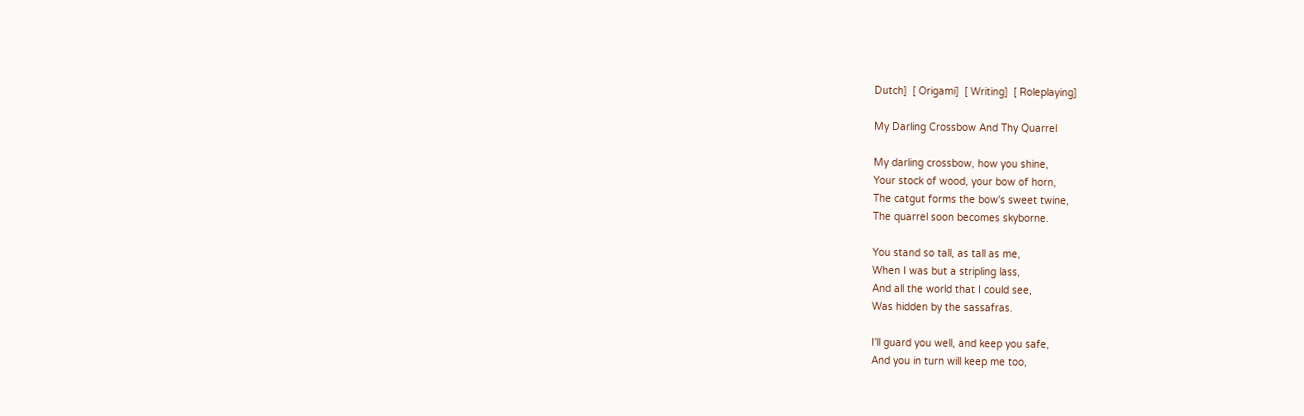Dutch]  [ Origami]  [ Writing]  [ Roleplaying]

My Darling Crossbow And Thy Quarrel

My darling crossbow, how you shine,
Your stock of wood, your bow of horn,
The catgut forms the bow's sweet twine,
The quarrel soon becomes skyborne.

You stand so tall, as tall as me,
When I was but a stripling lass,
And all the world that I could see,
Was hidden by the sassafras.

I'll guard you well, and keep you safe,
And you in turn will keep me too,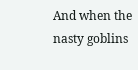And when the nasty goblins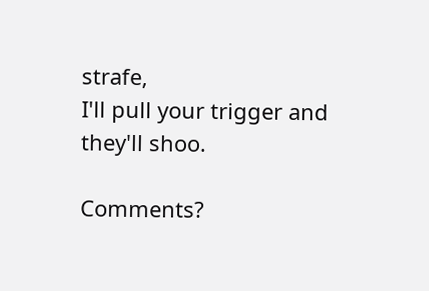strafe,
I'll pull your trigger and they'll shoo.

Comments?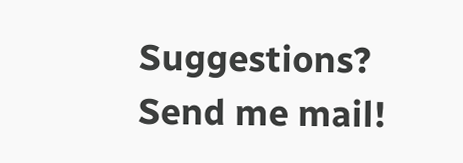Suggestions? Send me mail!